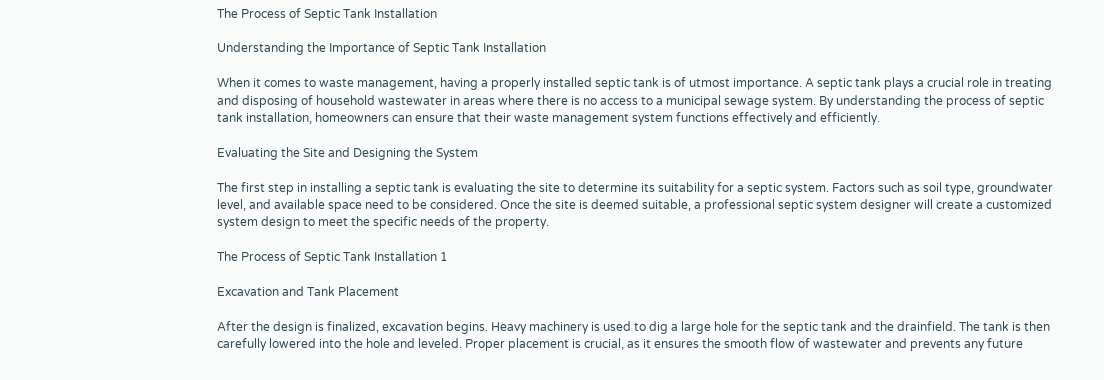The Process of Septic Tank Installation

Understanding the Importance of Septic Tank Installation

When it comes to waste management, having a properly installed septic tank is of utmost importance. A septic tank plays a crucial role in treating and disposing of household wastewater in areas where there is no access to a municipal sewage system. By understanding the process of septic tank installation, homeowners can ensure that their waste management system functions effectively and efficiently.

Evaluating the Site and Designing the System

The first step in installing a septic tank is evaluating the site to determine its suitability for a septic system. Factors such as soil type, groundwater level, and available space need to be considered. Once the site is deemed suitable, a professional septic system designer will create a customized system design to meet the specific needs of the property.

The Process of Septic Tank Installation 1

Excavation and Tank Placement

After the design is finalized, excavation begins. Heavy machinery is used to dig a large hole for the septic tank and the drainfield. The tank is then carefully lowered into the hole and leveled. Proper placement is crucial, as it ensures the smooth flow of wastewater and prevents any future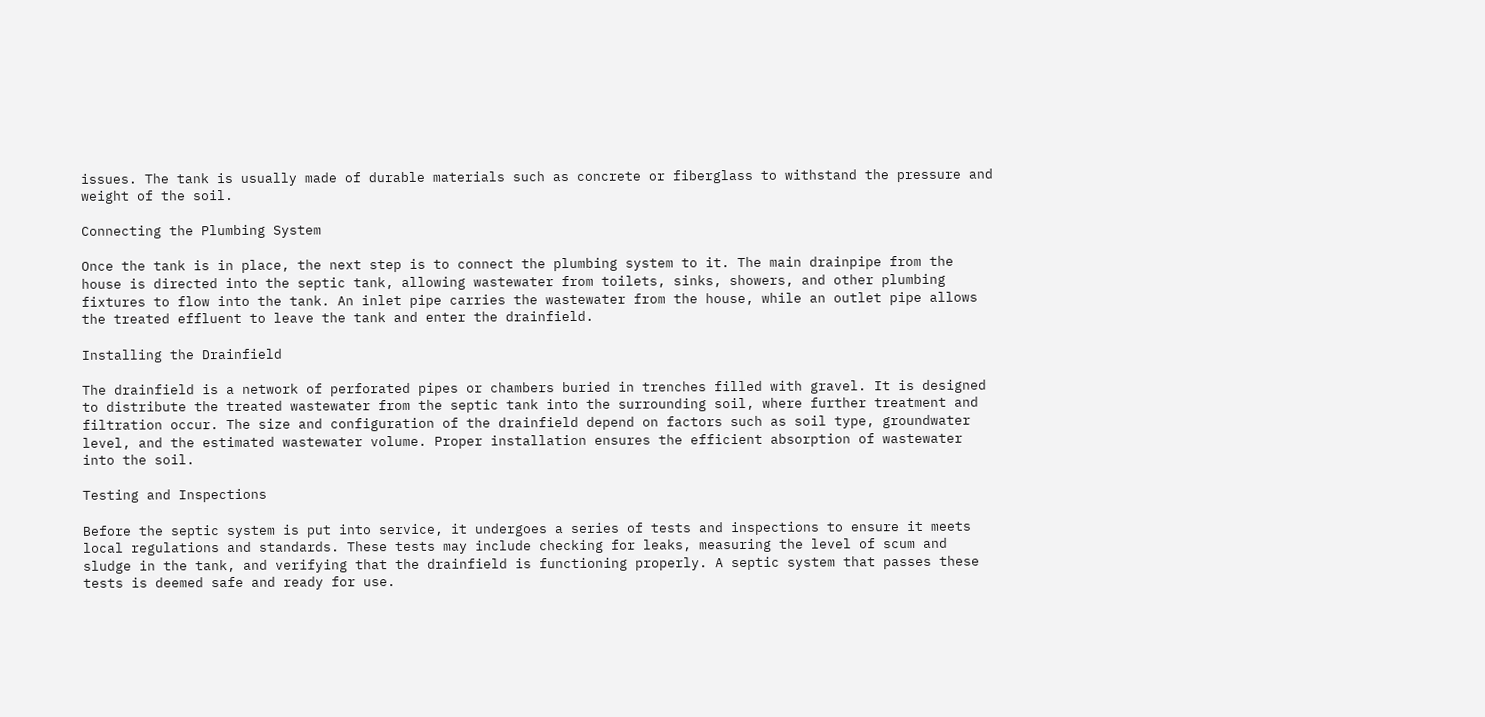issues. The tank is usually made of durable materials such as concrete or fiberglass to withstand the pressure and weight of the soil.

Connecting the Plumbing System

Once the tank is in place, the next step is to connect the plumbing system to it. The main drainpipe from the house is directed into the septic tank, allowing wastewater from toilets, sinks, showers, and other plumbing fixtures to flow into the tank. An inlet pipe carries the wastewater from the house, while an outlet pipe allows the treated effluent to leave the tank and enter the drainfield.

Installing the Drainfield

The drainfield is a network of perforated pipes or chambers buried in trenches filled with gravel. It is designed to distribute the treated wastewater from the septic tank into the surrounding soil, where further treatment and filtration occur. The size and configuration of the drainfield depend on factors such as soil type, groundwater level, and the estimated wastewater volume. Proper installation ensures the efficient absorption of wastewater into the soil.

Testing and Inspections

Before the septic system is put into service, it undergoes a series of tests and inspections to ensure it meets local regulations and standards. These tests may include checking for leaks, measuring the level of scum and sludge in the tank, and verifying that the drainfield is functioning properly. A septic system that passes these tests is deemed safe and ready for use.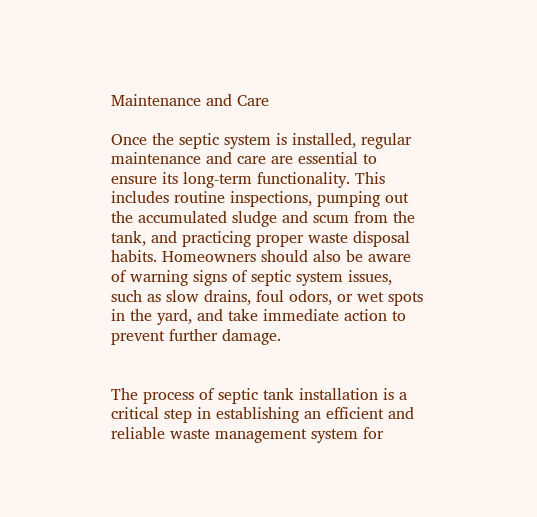Maintenance and Care

Once the septic system is installed, regular maintenance and care are essential to ensure its long-term functionality. This includes routine inspections, pumping out the accumulated sludge and scum from the tank, and practicing proper waste disposal habits. Homeowners should also be aware of warning signs of septic system issues, such as slow drains, foul odors, or wet spots in the yard, and take immediate action to prevent further damage.


The process of septic tank installation is a critical step in establishing an efficient and reliable waste management system for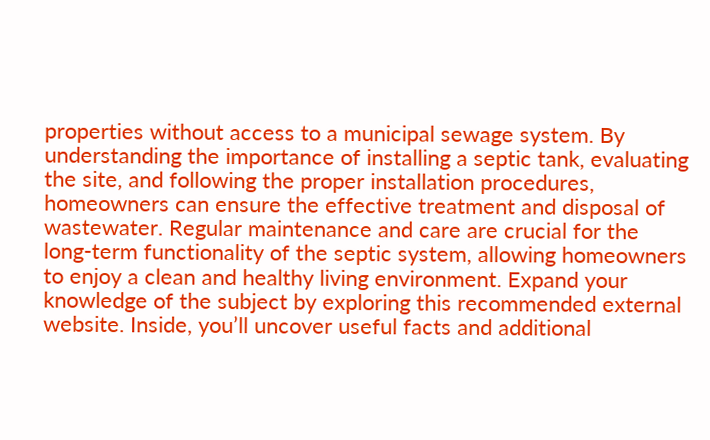properties without access to a municipal sewage system. By understanding the importance of installing a septic tank, evaluating the site, and following the proper installation procedures, homeowners can ensure the effective treatment and disposal of wastewater. Regular maintenance and care are crucial for the long-term functionality of the septic system, allowing homeowners to enjoy a clean and healthy living environment. Expand your knowledge of the subject by exploring this recommended external website. Inside, you’ll uncover useful facts and additional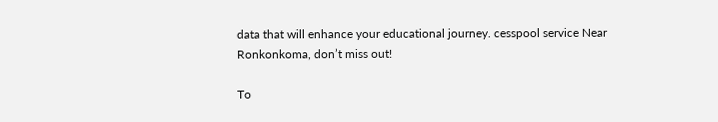data that will enhance your educational journey. cesspool service Near Ronkonkoma, don’t miss out!

To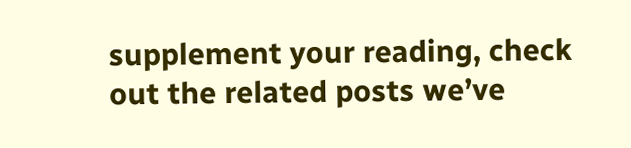supplement your reading, check out the related posts we’ve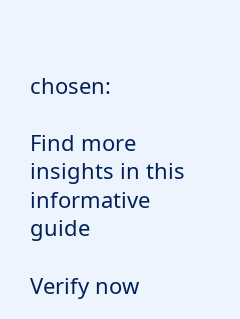chosen:

Find more insights in this informative guide

Verify now